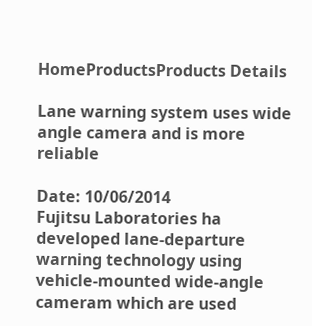HomeProductsProducts Details

Lane warning system uses wide angle camera and is more reliable

Date: 10/06/2014
Fujitsu Laboratories ha developed lane-departure warning technology using vehicle-mounted wide-angle cameram which are used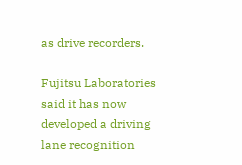as drive recorders.

Fujitsu Laboratories said it has now developed a driving lane recognition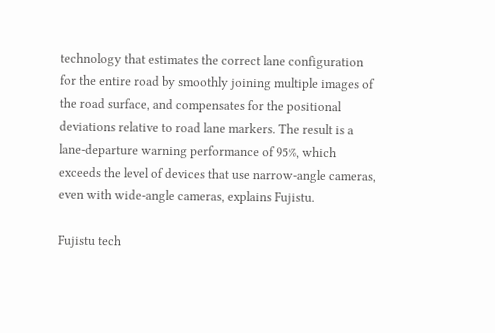technology that estimates the correct lane configuration for the entire road by smoothly joining multiple images of the road surface, and compensates for the positional deviations relative to road lane markers. The result is a lane-departure warning performance of 95%, which exceeds the level of devices that use narrow-angle cameras, even with wide-angle cameras, explains Fujistu.

Fujistu tech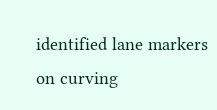identified lane markers on curving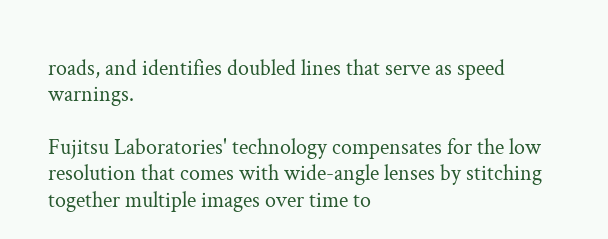roads, and identifies doubled lines that serve as speed warnings.

Fujitsu Laboratories' technology compensates for the low resolution that comes with wide-angle lenses by stitching together multiple images over time to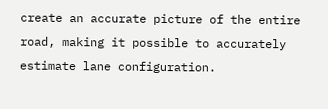create an accurate picture of the entire road, making it possible to accurately estimate lane configuration.